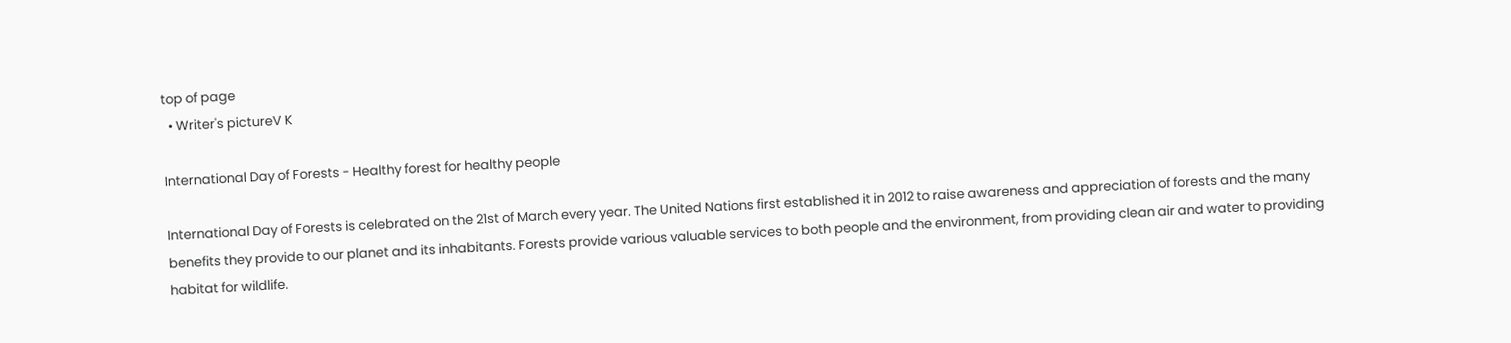top of page
  • Writer's pictureV K

International Day of Forests - Healthy forest for healthy people

International Day of Forests is celebrated on the 21st of March every year. The United Nations first established it in 2012 to raise awareness and appreciation of forests and the many benefits they provide to our planet and its inhabitants. Forests provide various valuable services to both people and the environment, from providing clean air and water to providing habitat for wildlife.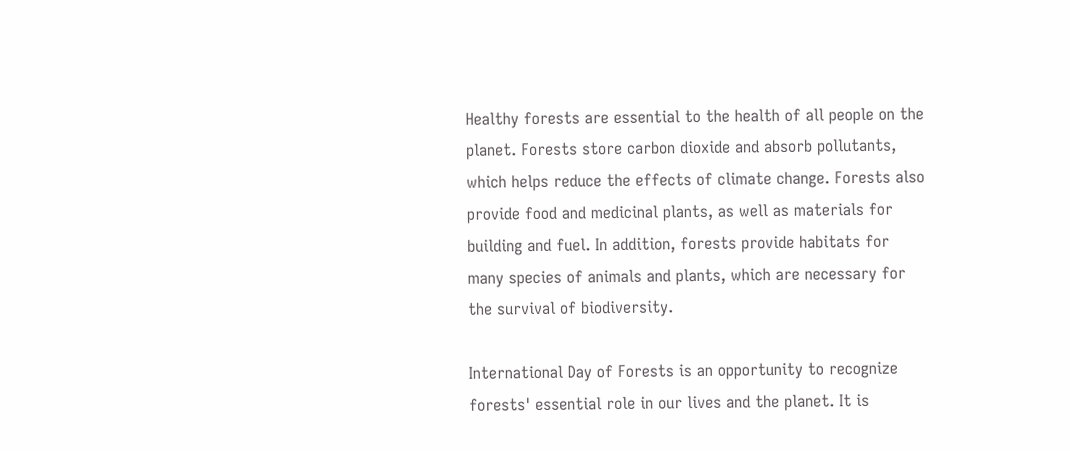Healthy forests are essential to the health of all people on the planet. Forests store carbon dioxide and absorb pollutants, which helps reduce the effects of climate change. Forests also provide food and medicinal plants, as well as materials for building and fuel. In addition, forests provide habitats for many species of animals and plants, which are necessary for the survival of biodiversity.

International Day of Forests is an opportunity to recognize forests' essential role in our lives and the planet. It is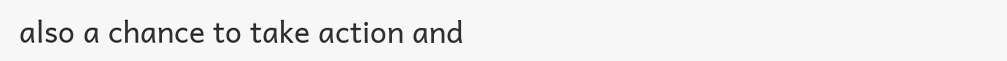also a chance to take action and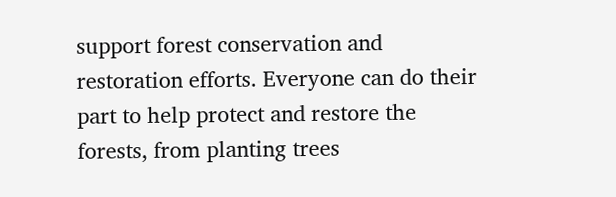support forest conservation and restoration efforts. Everyone can do their part to help protect and restore the forests, from planting trees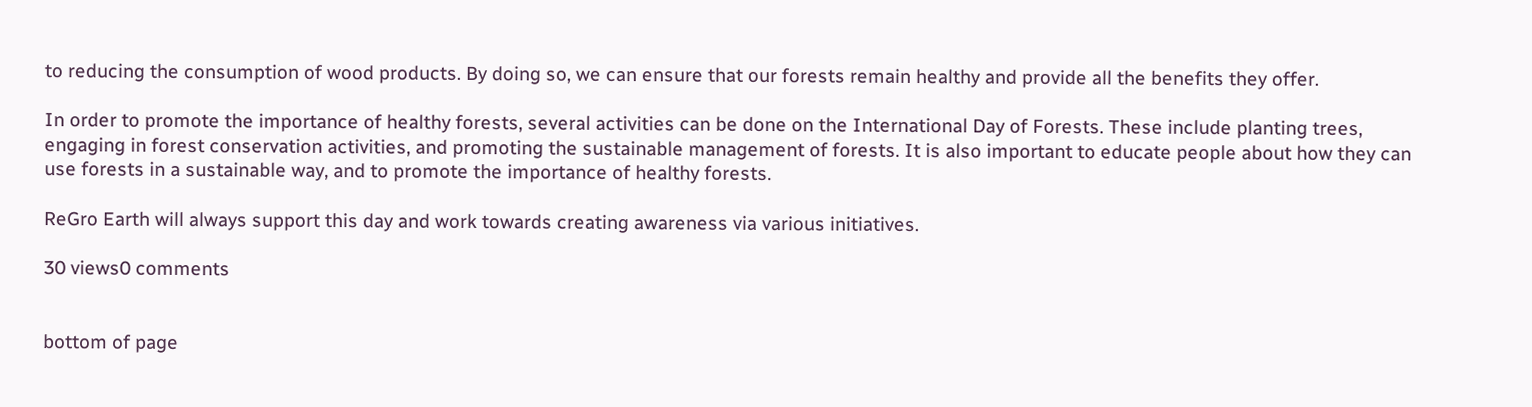to reducing the consumption of wood products. By doing so, we can ensure that our forests remain healthy and provide all the benefits they offer.

In order to promote the importance of healthy forests, several activities can be done on the International Day of Forests. These include planting trees, engaging in forest conservation activities, and promoting the sustainable management of forests. It is also important to educate people about how they can use forests in a sustainable way, and to promote the importance of healthy forests.

ReGro Earth will always support this day and work towards creating awareness via various initiatives.

30 views0 comments


bottom of page